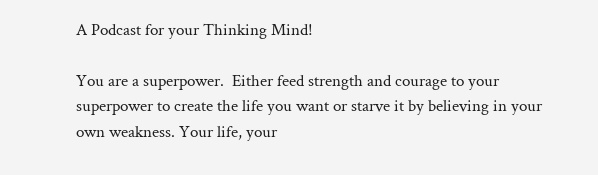A Podcast for your Thinking Mind!

You are a superpower.  Either feed strength and courage to your superpower to create the life you want or starve it by believing in your own weakness. Your life, your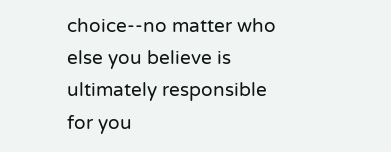choice--no matter who else you believe is ultimately responsible for you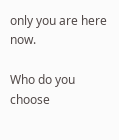only you are here now.

Who do you choose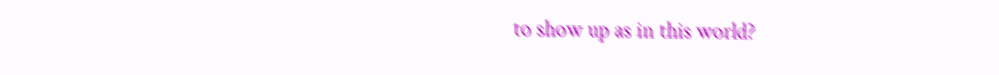to show up as in this world?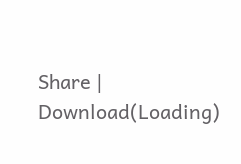Share | Download(Loading)